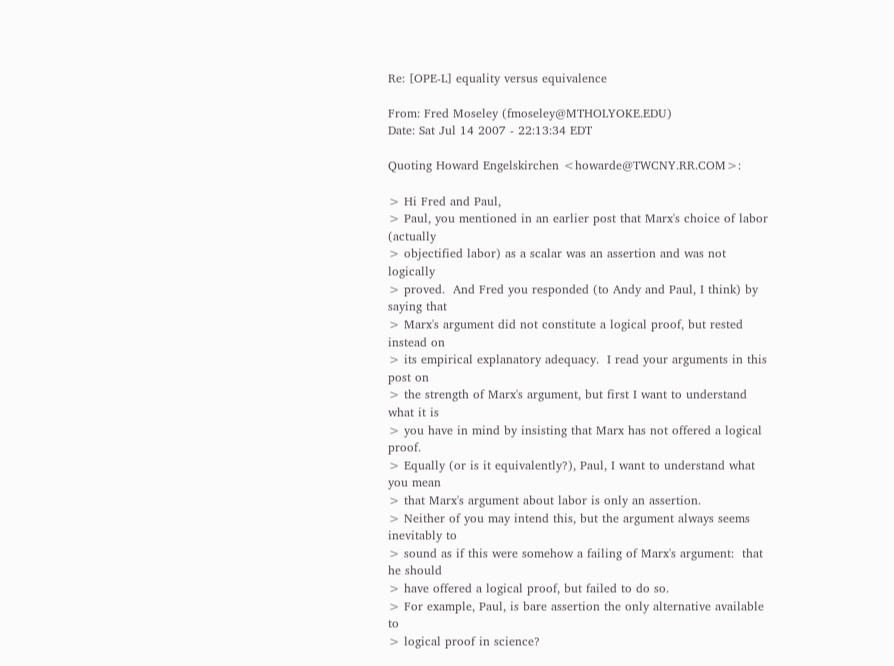Re: [OPE-L] equality versus equivalence

From: Fred Moseley (fmoseley@MTHOLYOKE.EDU)
Date: Sat Jul 14 2007 - 22:13:34 EDT

Quoting Howard Engelskirchen <howarde@TWCNY.RR.COM>:

> Hi Fred and Paul,
> Paul, you mentioned in an earlier post that Marx's choice of labor (actually
> objectified labor) as a scalar was an assertion and was not logically
> proved.  And Fred you responded (to Andy and Paul, I think) by saying that
> Marx's argument did not constitute a logical proof, but rested instead on
> its empirical explanatory adequacy.  I read your arguments in this post on
> the strength of Marx's argument, but first I want to understand what it is
> you have in mind by insisting that Marx has not offered a logical proof.
> Equally (or is it equivalently?), Paul, I want to understand what you mean
> that Marx's argument about labor is only an assertion.
> Neither of you may intend this, but the argument always seems inevitably to
> sound as if this were somehow a failing of Marx's argument:  that he should
> have offered a logical proof, but failed to do so.
> For example, Paul, is bare assertion the only alternative available to
> logical proof in science?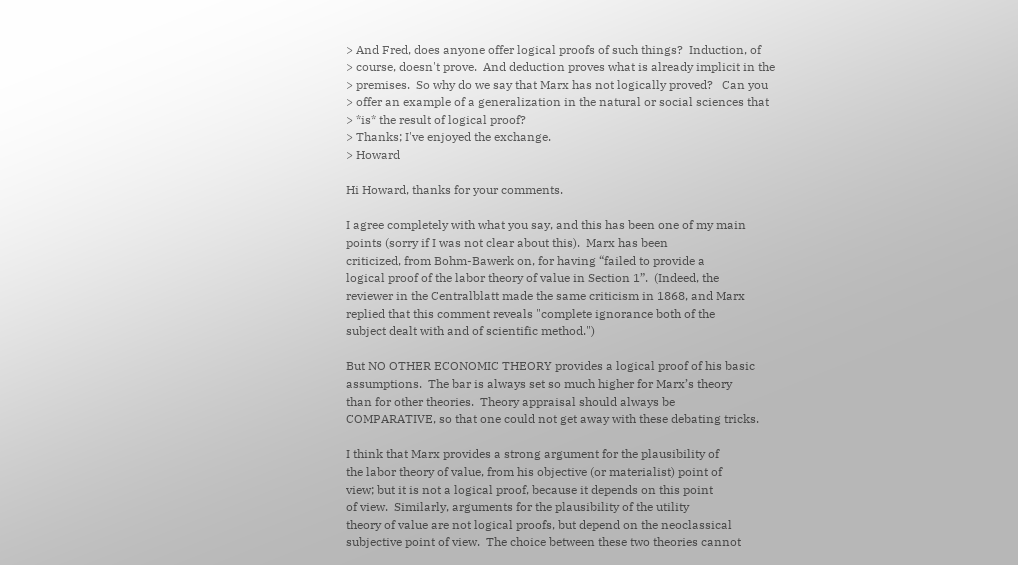> And Fred, does anyone offer logical proofs of such things?  Induction, of
> course, doesn't prove.  And deduction proves what is already implicit in the
> premises.  So why do we say that Marx has not logically proved?   Can you
> offer an example of a generalization in the natural or social sciences that
> *is* the result of logical proof?
> Thanks; I've enjoyed the exchange.
> Howard

Hi Howard, thanks for your comments.

I agree completely with what you say, and this has been one of my main
points (sorry if I was not clear about this).  Marx has been
criticized, from Bohm-Bawerk on, for having “failed to provide a
logical proof of the labor theory of value in Section 1”.  (Indeed, the
reviewer in the Centralblatt made the same criticism in 1868, and Marx
replied that this comment reveals "complete ignorance both of the
subject dealt with and of scientific method.")

But NO OTHER ECONOMIC THEORY provides a logical proof of his basic
assumptions.  The bar is always set so much higher for Marx’s theory
than for other theories.  Theory appraisal should always be
COMPARATIVE, so that one could not get away with these debating tricks.

I think that Marx provides a strong argument for the plausibility of
the labor theory of value, from his objective (or materialist) point of
view; but it is not a logical proof, because it depends on this point
of view.  Similarly, arguments for the plausibility of the utility
theory of value are not logical proofs, but depend on the neoclassical
subjective point of view.  The choice between these two theories cannot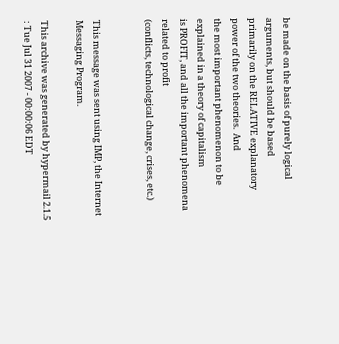be made on the basis of purely logical arguments, but should be based
primarily on the RELATIVE explanatory power of the two theories.  And
the most important phenomenon to be explained in a theory of capitalism
is PROFIT, and all the important phenomena related to profit
(conflicts, technological change, crises, etc.)


This message was sent using IMP, the Internet Messaging Program.

This archive was generated by hypermail 2.1.5 : Tue Jul 31 2007 - 00:00:06 EDT